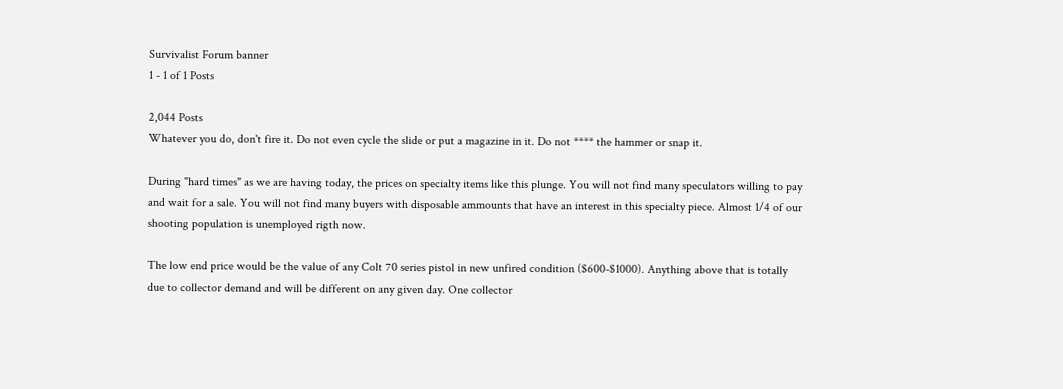Survivalist Forum banner
1 - 1 of 1 Posts

2,044 Posts
Whatever you do, don't fire it. Do not even cycle the slide or put a magazine in it. Do not **** the hammer or snap it.

During "hard times" as we are having today, the prices on specialty items like this plunge. You will not find many speculators willing to pay and wait for a sale. You will not find many buyers with disposable ammounts that have an interest in this specialty piece. Almost 1/4 of our shooting population is unemployed rigth now.

The low end price would be the value of any Colt 70 series pistol in new unfired condition ($600-$1000). Anything above that is totally due to collector demand and will be different on any given day. One collector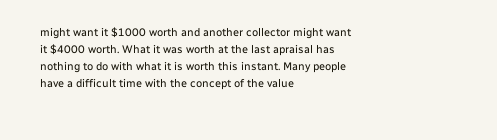might want it $1000 worth and another collector might want it $4000 worth. What it was worth at the last apraisal has nothing to do with what it is worth this instant. Many people have a difficult time with the concept of the value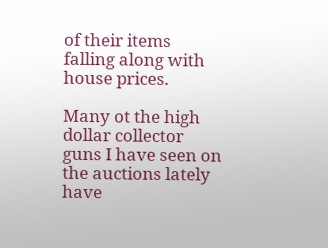of their items falling along with house prices.

Many ot the high dollar collector guns I have seen on the auctions lately have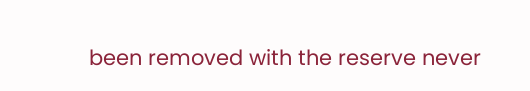been removed with the reserve never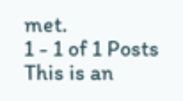met.
1 - 1 of 1 Posts
This is an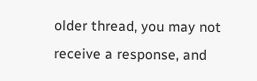older thread, you may not receive a response, and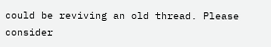could be reviving an old thread. Please consider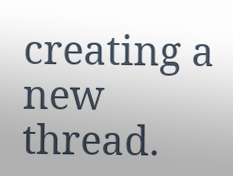creating a new thread.